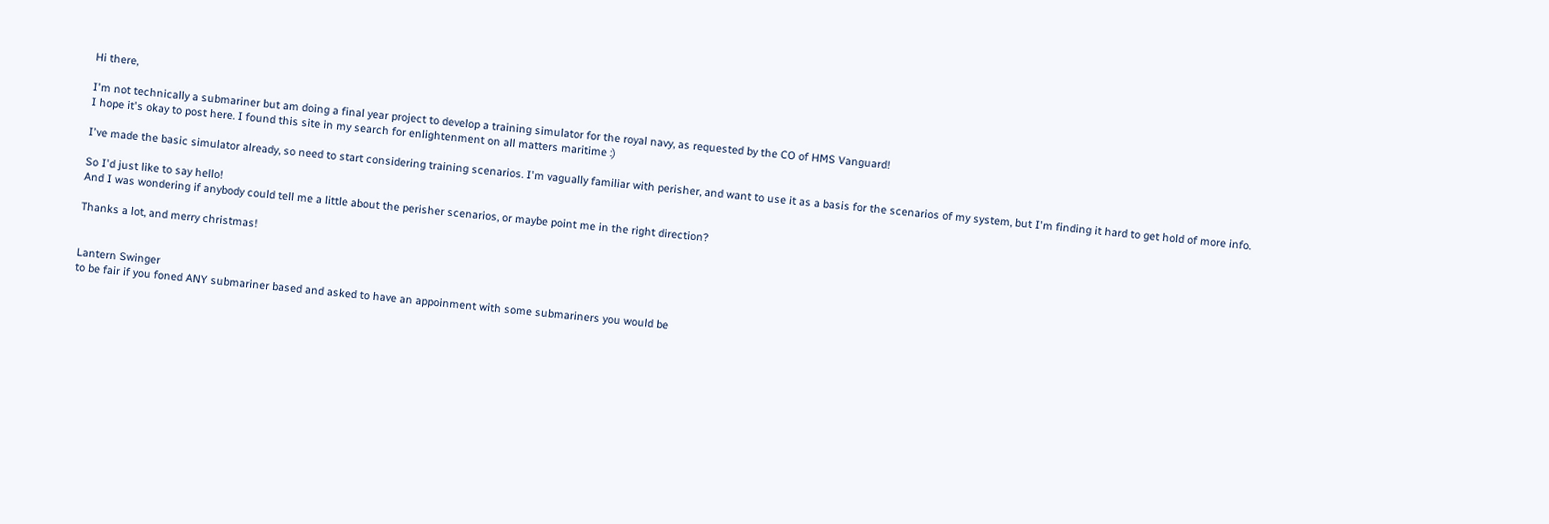Hi there,

I'm not technically a submariner but am doing a final year project to develop a training simulator for the royal navy, as requested by the CO of HMS Vanguard!
I hope it's okay to post here. I found this site in my search for enlightenment on all matters maritime :)

I've made the basic simulator already, so need to start considering training scenarios. I'm vagually familiar with perisher, and want to use it as a basis for the scenarios of my system, but I'm finding it hard to get hold of more info.

So I'd just like to say hello!
And I was wondering if anybody could tell me a little about the perisher scenarios, or maybe point me in the right direction?

Thanks a lot, and merry christmas!


Lantern Swinger
to be fair if you foned ANY submariner based and asked to have an appoinment with some submariners you would be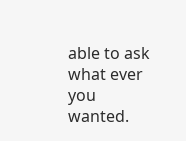able to ask what ever you wanted.